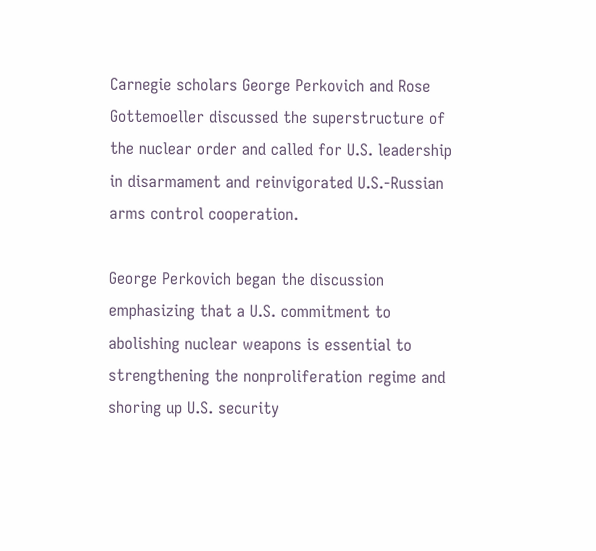Carnegie scholars George Perkovich and Rose Gottemoeller discussed the superstructure of the nuclear order and called for U.S. leadership in disarmament and reinvigorated U.S.-Russian arms control cooperation.

George Perkovich began the discussion emphasizing that a U.S. commitment to abolishing nuclear weapons is essential to strengthening the nonproliferation regime and shoring up U.S. security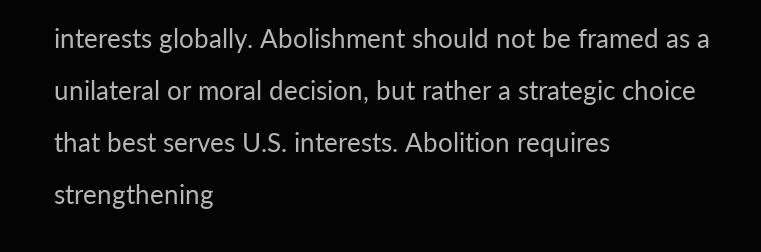interests globally. Abolishment should not be framed as a unilateral or moral decision, but rather a strategic choice that best serves U.S. interests. Abolition requires strengthening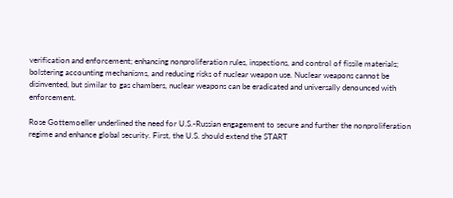verification and enforcement; enhancing nonproliferation rules, inspections, and control of fissile materials; bolstering accounting mechanisms, and reducing risks of nuclear weapon use. Nuclear weapons cannot be disinvented, but similar to gas chambers, nuclear weapons can be eradicated and universally denounced with enforcement.

Rose Gottemoeller underlined the need for U.S.-Russian engagement to secure and further the nonproliferation regime and enhance global security. First, the U.S. should extend the START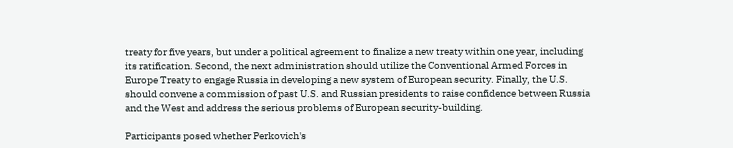treaty for five years, but under a political agreement to finalize a new treaty within one year, including its ratification. Second, the next administration should utilize the Conventional Armed Forces in Europe Treaty to engage Russia in developing a new system of European security. Finally, the U.S. should convene a commission of past U.S. and Russian presidents to raise confidence between Russia and the West and address the serious problems of European security-building.

Participants posed whether Perkovich's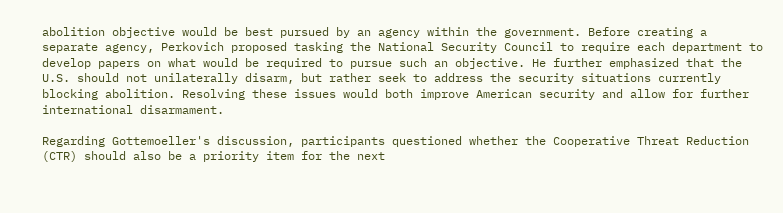abolition objective would be best pursued by an agency within the government. Before creating a separate agency, Perkovich proposed tasking the National Security Council to require each department to develop papers on what would be required to pursue such an objective. He further emphasized that the U.S. should not unilaterally disarm, but rather seek to address the security situations currently blocking abolition. Resolving these issues would both improve American security and allow for further international disarmament.

Regarding Gottemoeller's discussion, participants questioned whether the Cooperative Threat Reduction (CTR) should also be a priority item for the next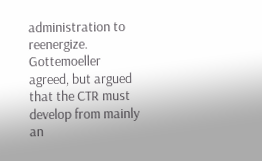administration to reenergize. Gottemoeller agreed, but argued that the CTR must develop from mainly an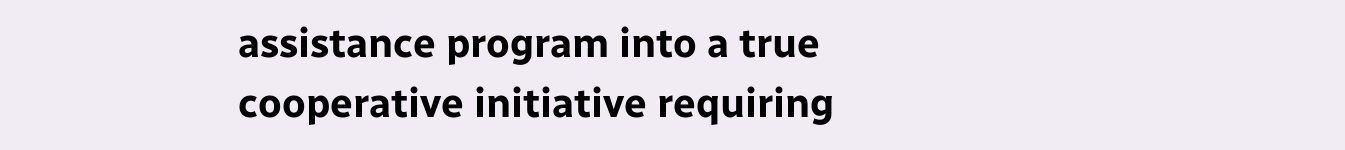assistance program into a true cooperative initiative requiring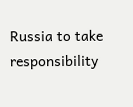Russia to take responsibility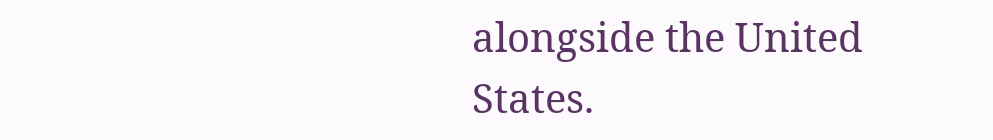alongside the United States.